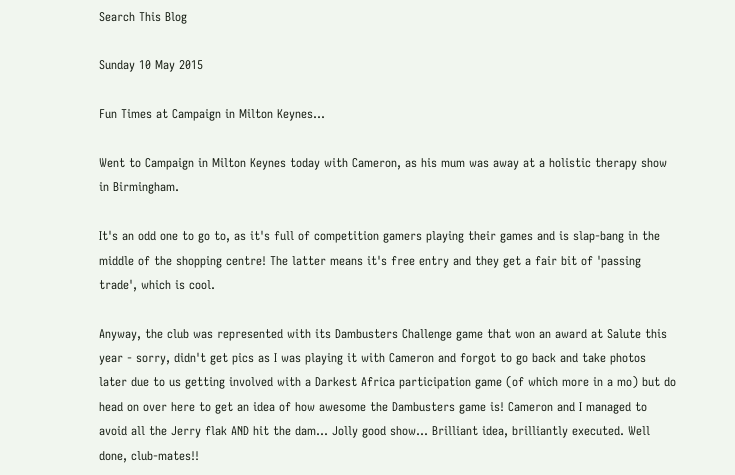Search This Blog

Sunday 10 May 2015

Fun Times at Campaign in Milton Keynes...

Went to Campaign in Milton Keynes today with Cameron, as his mum was away at a holistic therapy show in Birmingham.

It's an odd one to go to, as it's full of competition gamers playing their games and is slap-bang in the middle of the shopping centre! The latter means it's free entry and they get a fair bit of 'passing trade', which is cool.

Anyway, the club was represented with its Dambusters Challenge game that won an award at Salute this year - sorry, didn't get pics as I was playing it with Cameron and forgot to go back and take photos later due to us getting involved with a Darkest Africa participation game (of which more in a mo) but do head on over here to get an idea of how awesome the Dambusters game is! Cameron and I managed to avoid all the Jerry flak AND hit the dam... Jolly good show... Brilliant idea, brilliantly executed. Well done, club-mates!!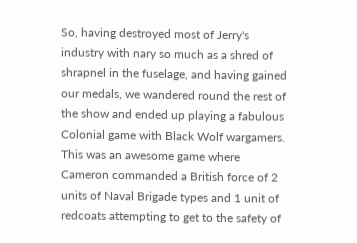So, having destroyed most of Jerry's industry with nary so much as a shred of shrapnel in the fuselage, and having gained our medals, we wandered round the rest of the show and ended up playing a fabulous Colonial game with Black Wolf wargamers. This was an awesome game where Cameron commanded a British force of 2 units of Naval Brigade types and 1 unit of redcoats attempting to get to the safety of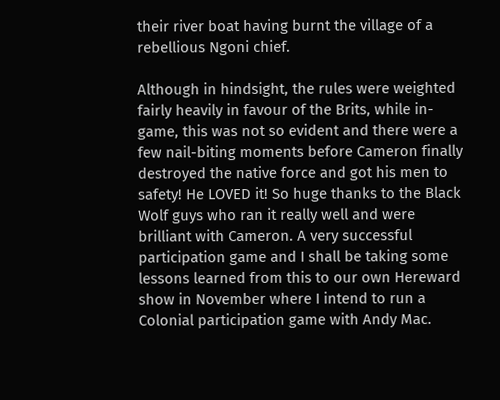their river boat having burnt the village of a rebellious Ngoni chief.

Although in hindsight, the rules were weighted fairly heavily in favour of the Brits, while in-game, this was not so evident and there were a few nail-biting moments before Cameron finally destroyed the native force and got his men to safety! He LOVED it! So huge thanks to the Black Wolf guys who ran it really well and were brilliant with Cameron. A very successful participation game and I shall be taking some lessons learned from this to our own Hereward show in November where I intend to run a Colonial participation game with Andy Mac.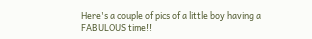Here's a couple of pics of a little boy having a FABULOUS time!!